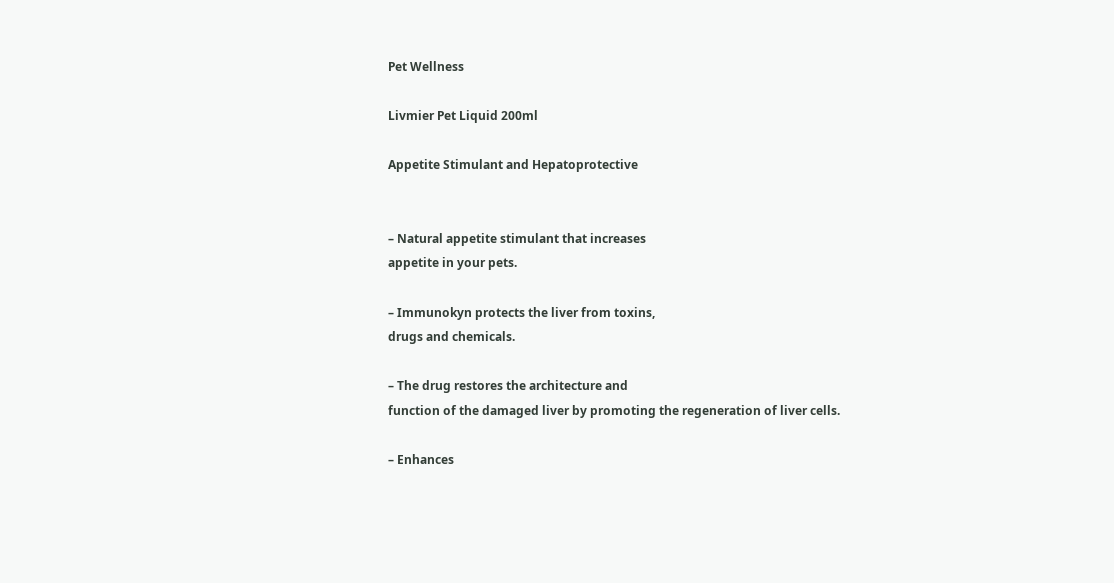Pet Wellness

Livmier Pet Liquid 200ml

Appetite Stimulant and Hepatoprotective


– Natural appetite stimulant that increases
appetite in your pets.

– Immunokyn protects the liver from toxins,
drugs and chemicals.

– The drug restores the architecture and
function of the damaged liver by promoting the regeneration of liver cells.

– Enhances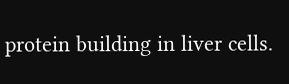protein building in liver cells.